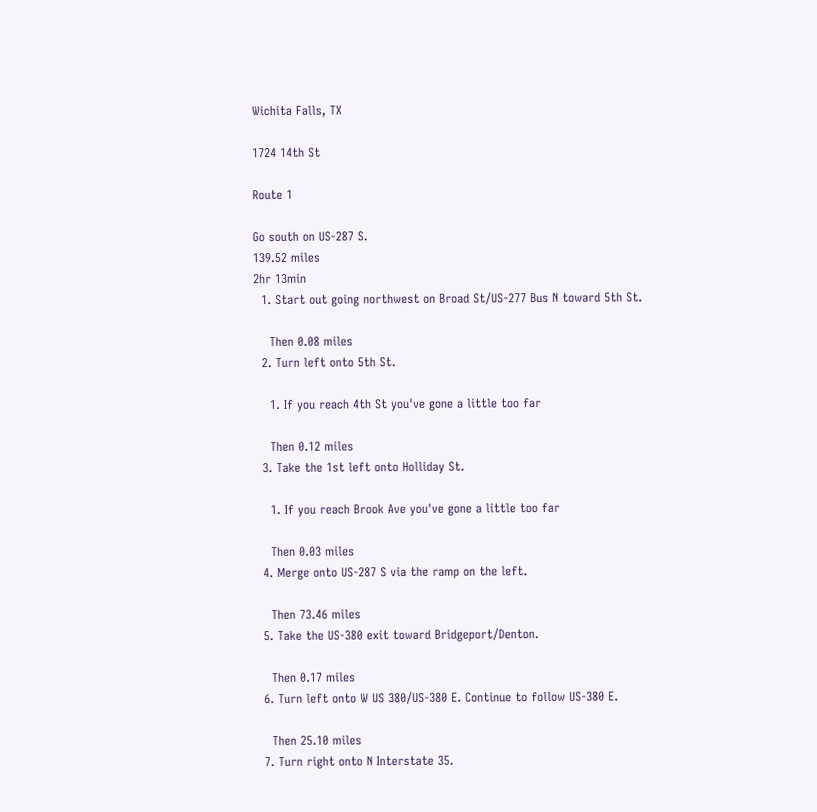Wichita Falls, TX

1724 14th St

Route 1

Go south on US-287 S.
139.52 miles
2hr 13min
  1. Start out going northwest on Broad St/US-277 Bus N toward 5th St.

    Then 0.08 miles
  2. Turn left onto 5th St.

    1. If you reach 4th St you've gone a little too far

    Then 0.12 miles
  3. Take the 1st left onto Holliday St.

    1. If you reach Brook Ave you've gone a little too far

    Then 0.03 miles
  4. Merge onto US-287 S via the ramp on the left.

    Then 73.46 miles
  5. Take the US-380 exit toward Bridgeport/Denton.

    Then 0.17 miles
  6. Turn left onto W US 380/US-380 E. Continue to follow US-380 E.

    Then 25.10 miles
  7. Turn right onto N Interstate 35.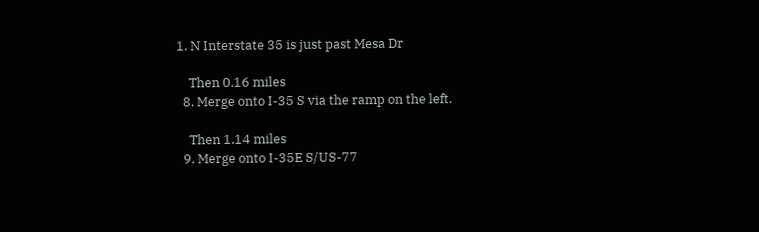1. N Interstate 35 is just past Mesa Dr

    Then 0.16 miles
  8. Merge onto I-35 S via the ramp on the left.

    Then 1.14 miles
  9. Merge onto I-35E S/US-77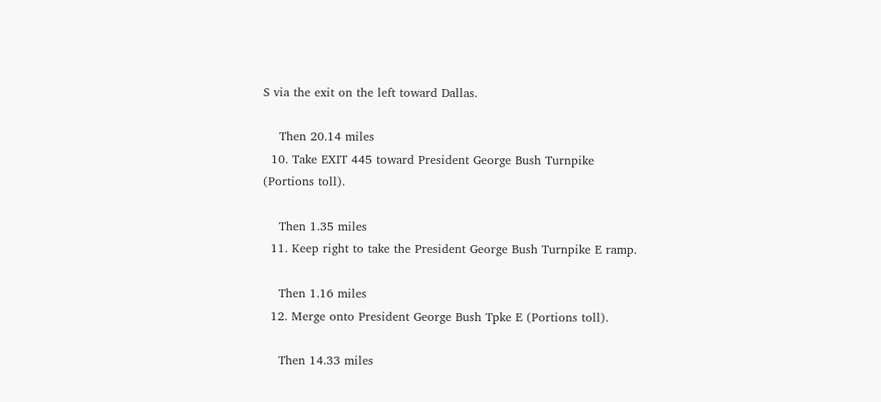S via the exit on the left toward Dallas.

    Then 20.14 miles
  10. Take EXIT 445 toward President George Bush Turnpike (Portions toll).

    Then 1.35 miles
  11. Keep right to take the President George Bush Turnpike E ramp.

    Then 1.16 miles
  12. Merge onto President George Bush Tpke E (Portions toll).

    Then 14.33 miles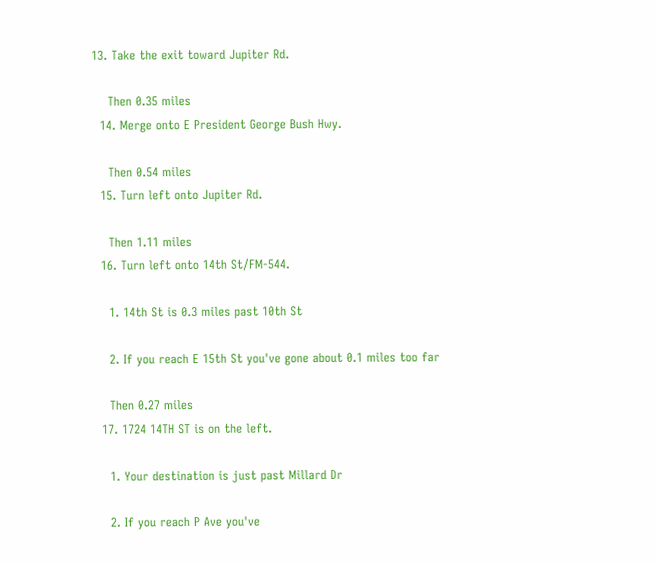13. Take the exit toward Jupiter Rd.

    Then 0.35 miles
  14. Merge onto E President George Bush Hwy.

    Then 0.54 miles
  15. Turn left onto Jupiter Rd.

    Then 1.11 miles
  16. Turn left onto 14th St/FM-544.

    1. 14th St is 0.3 miles past 10th St

    2. If you reach E 15th St you've gone about 0.1 miles too far

    Then 0.27 miles
  17. 1724 14TH ST is on the left.

    1. Your destination is just past Millard Dr

    2. If you reach P Ave you've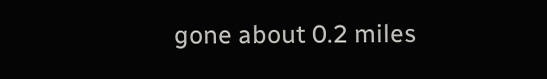gone about 0.2 miles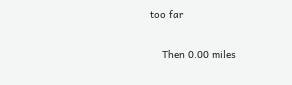too far

    Then 0.00 miles